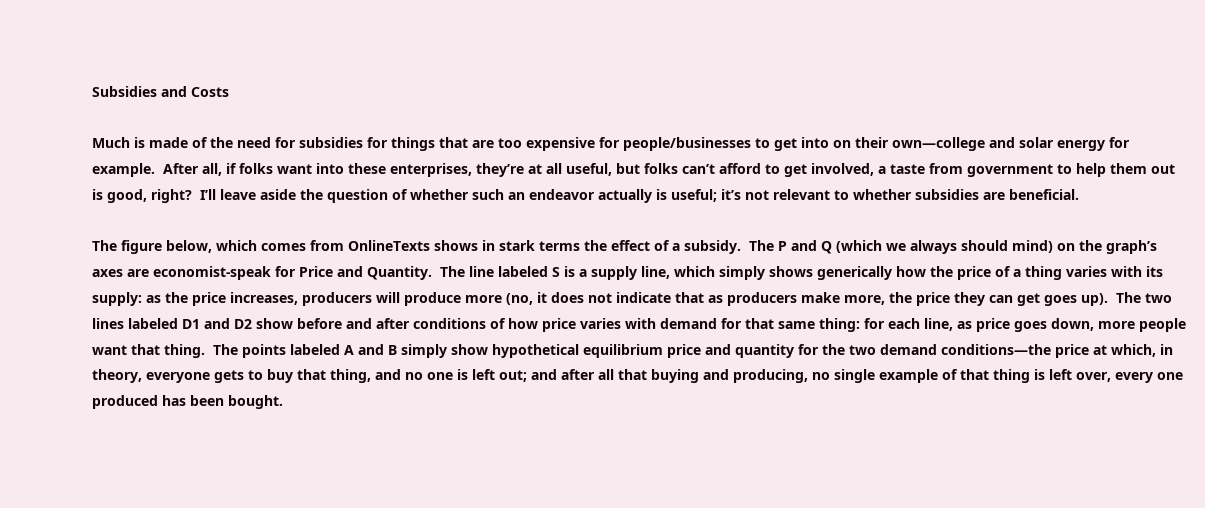Subsidies and Costs

Much is made of the need for subsidies for things that are too expensive for people/businesses to get into on their own—college and solar energy for example.  After all, if folks want into these enterprises, they’re at all useful, but folks can’t afford to get involved, a taste from government to help them out is good, right?  I’ll leave aside the question of whether such an endeavor actually is useful; it’s not relevant to whether subsidies are beneficial.

The figure below, which comes from OnlineTexts shows in stark terms the effect of a subsidy.  The P and Q (which we always should mind) on the graph’s axes are economist-speak for Price and Quantity.  The line labeled S is a supply line, which simply shows generically how the price of a thing varies with its supply: as the price increases, producers will produce more (no, it does not indicate that as producers make more, the price they can get goes up).  The two lines labeled D1 and D2 show before and after conditions of how price varies with demand for that same thing: for each line, as price goes down, more people want that thing.  The points labeled A and B simply show hypothetical equilibrium price and quantity for the two demand conditions—the price at which, in theory, everyone gets to buy that thing, and no one is left out; and after all that buying and producing, no single example of that thing is left over, every one produced has been bought.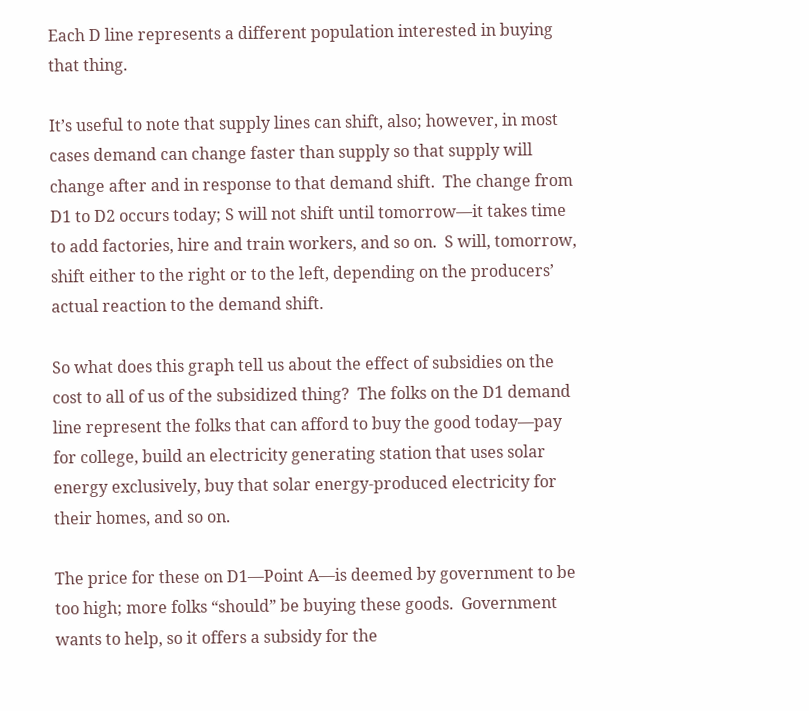Each D line represents a different population interested in buying that thing.

It’s useful to note that supply lines can shift, also; however, in most cases demand can change faster than supply so that supply will change after and in response to that demand shift.  The change from D1 to D2 occurs today; S will not shift until tomorrow—it takes time to add factories, hire and train workers, and so on.  S will, tomorrow, shift either to the right or to the left, depending on the producers’ actual reaction to the demand shift.

So what does this graph tell us about the effect of subsidies on the cost to all of us of the subsidized thing?  The folks on the D1 demand line represent the folks that can afford to buy the good today—pay for college, build an electricity generating station that uses solar energy exclusively, buy that solar energy-produced electricity for their homes, and so on.

The price for these on D1—Point A—is deemed by government to be too high; more folks “should” be buying these goods.  Government wants to help, so it offers a subsidy for the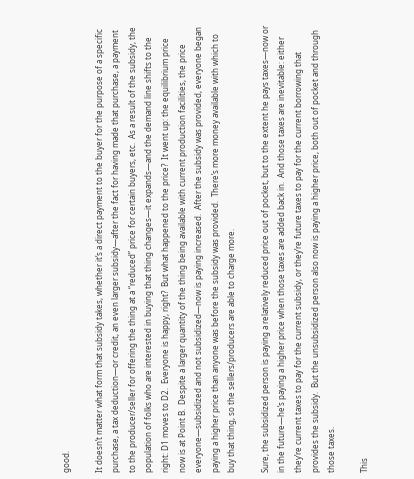good.

It doesn’t matter what form that subsidy takes, whether it’s a direct payment to the buyer for the purpose of a specific purchase, a tax deduction—or credit, an even larger subsidy—after the fact for having made that purchase, a payment to the producer/seller for offering the thing at a “reduced” price for certain buyers, etc.  As a result of the subsidy, the population of folks who are interested in buying that thing changes—it expands—and the demand line shifts to the right: D1 moves to D2.  Everyone is happy, right?  But what happened to the price?  It went up: the equilibrium price now is at Point B.  Despite a larger quantity of the thing being available with current production facilities, the price everyone—subsidized and not subsidized—now is paying increased.  After the subsidy was provided, everyone began paying a higher price than anyone was before the subsidy was provided.  There’s more money available with which to buy that thing, so the sellers/producers are able to charge more.

Sure, the subsidized person is paying a relatively reduced price out of pocket, but to the extent he pays taxes—now or in the future—he’s paying a higher price when those taxes are added back in.  And those taxes are inevitable: either they’re current taxes to pay for the current subsidy, or they’re future taxes to pay for the current borrowing that provides the subsidy.  But the unsubsidized person also now is paying a higher price, both out of pocket and through those taxes.

This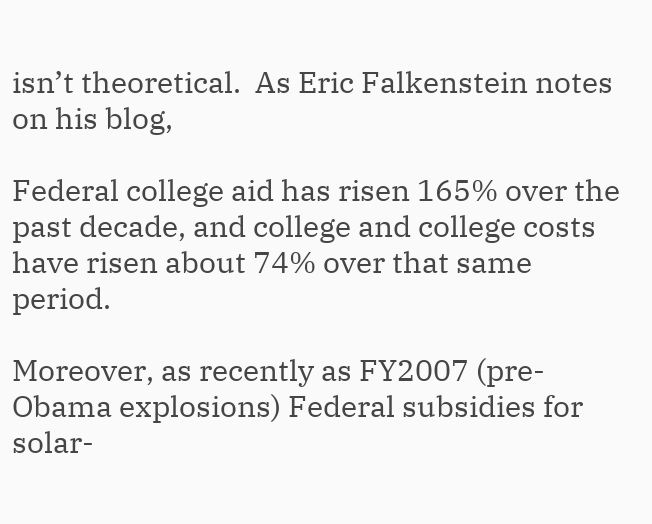isn’t theoretical.  As Eric Falkenstein notes on his blog,

Federal college aid has risen 165% over the past decade, and college and college costs have risen about 74% over that same period.

Moreover, as recently as FY2007 (pre-Obama explosions) Federal subsidies for solar-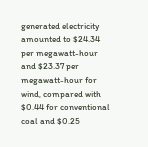generated electricity amounted to $24.34 per megawatt-hour and $23.37 per megawatt-hour for wind, compared with $0.44 for conventional coal and $0.25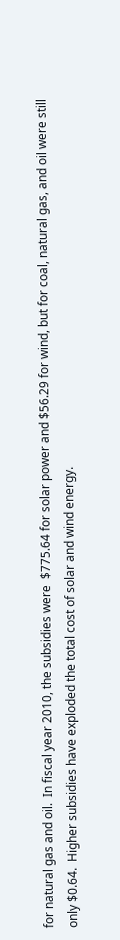for natural gas and oil.  In fiscal year 2010, the subsidies were  $775.64 for solar power and $56.29 for wind, but for coal, natural gas, and oil were still only $0.64.  Higher subsidies have exploded the total cost of solar and wind energy.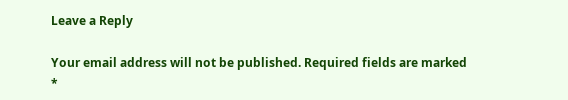Leave a Reply

Your email address will not be published. Required fields are marked *